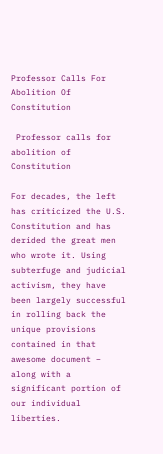Professor Calls For Abolition Of Constitution

 Professor calls for abolition of Constitution

For decades, the left has criticized the U.S. Constitution and has derided the great men who wrote it. Using subterfuge and judicial activism, they have been largely successful in rolling back the unique provisions contained in that awesome document – along with a significant portion of our individual liberties.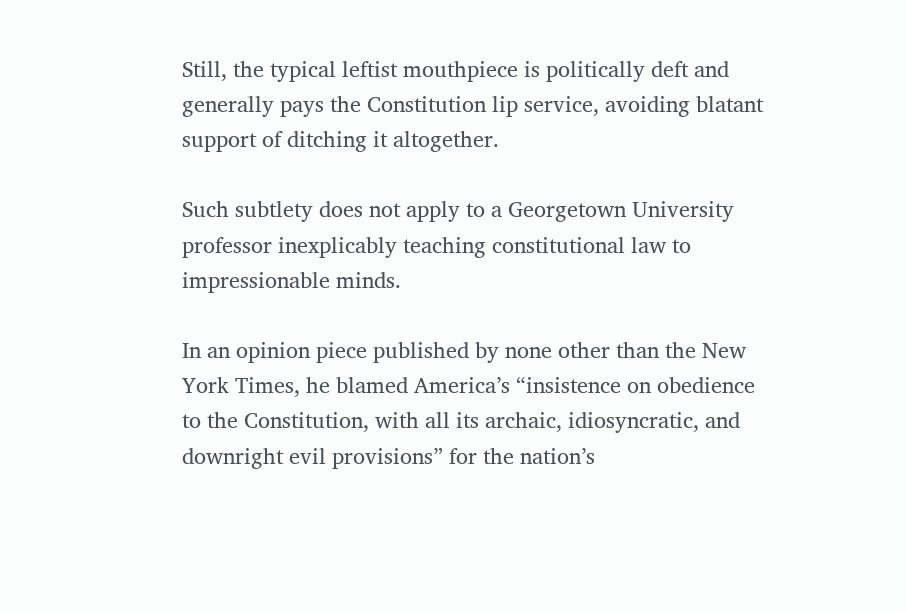Still, the typical leftist mouthpiece is politically deft and generally pays the Constitution lip service, avoiding blatant support of ditching it altogether.

Such subtlety does not apply to a Georgetown University professor inexplicably teaching constitutional law to impressionable minds.

In an opinion piece published by none other than the New York Times, he blamed America’s “insistence on obedience to the Constitution, with all its archaic, idiosyncratic, and downright evil provisions” for the nation’s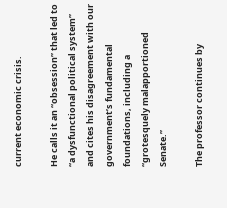current economic crisis.

He calls it an “obsession” that led to “a dysfunctional political system” and cites his disagreement with our government’s fundamental foundations, including a “grotesquely malapportioned Senate.”

The professor continues by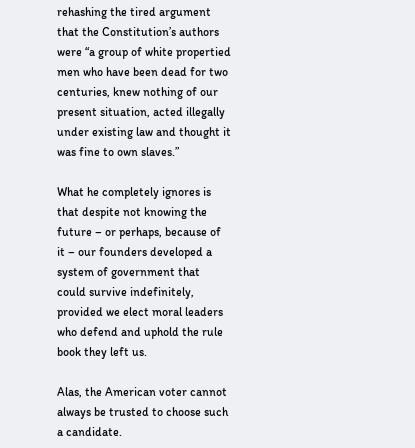rehashing the tired argument that the Constitution’s authors were “a group of white propertied men who have been dead for two centuries, knew nothing of our present situation, acted illegally under existing law and thought it was fine to own slaves.”

What he completely ignores is that despite not knowing the future – or perhaps, because of it – our founders developed a system of government that could survive indefinitely, provided we elect moral leaders who defend and uphold the rule book they left us.

Alas, the American voter cannot always be trusted to choose such a candidate.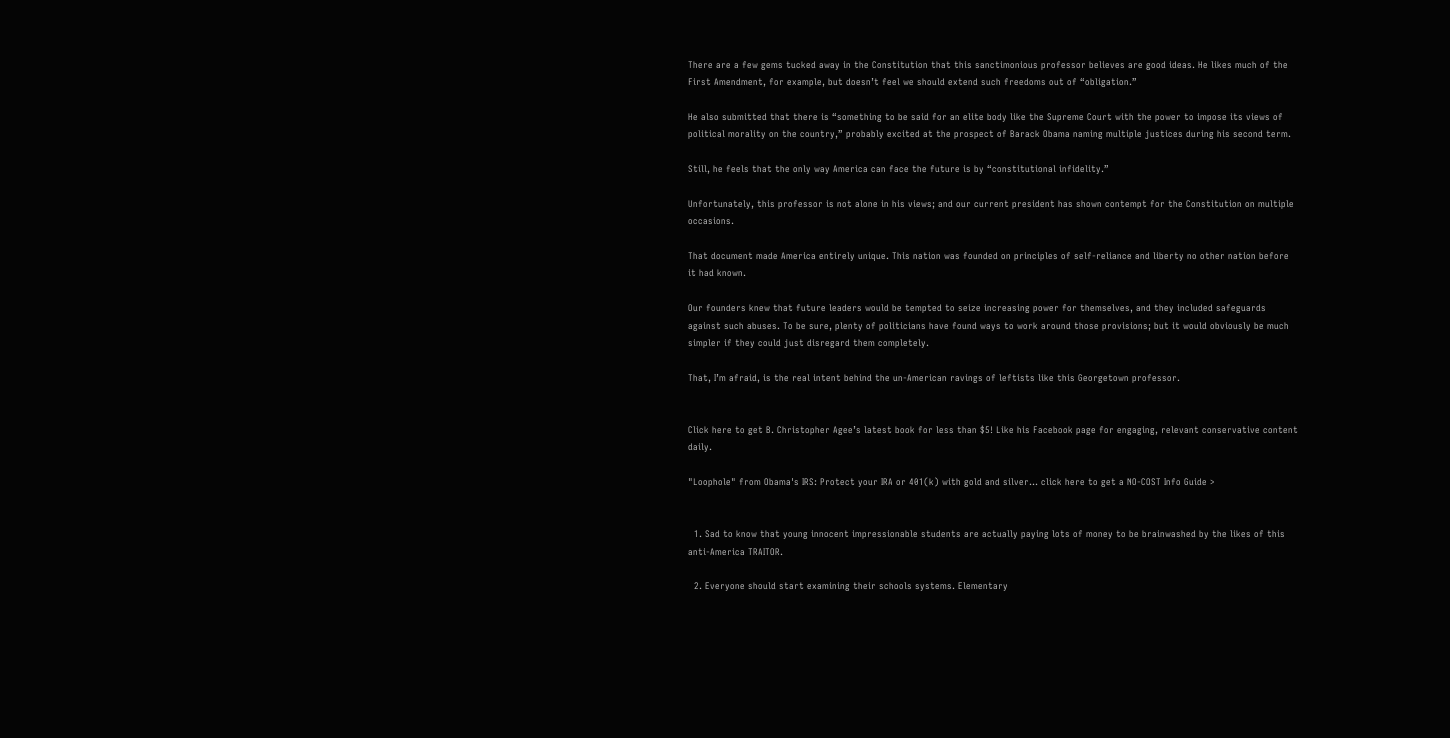There are a few gems tucked away in the Constitution that this sanctimonious professor believes are good ideas. He likes much of the First Amendment, for example, but doesn’t feel we should extend such freedoms out of “obligation.”

He also submitted that there is “something to be said for an elite body like the Supreme Court with the power to impose its views of political morality on the country,” probably excited at the prospect of Barack Obama naming multiple justices during his second term.

Still, he feels that the only way America can face the future is by “constitutional infidelity.”

Unfortunately, this professor is not alone in his views; and our current president has shown contempt for the Constitution on multiple occasions.

That document made America entirely unique. This nation was founded on principles of self-reliance and liberty no other nation before it had known.

Our founders knew that future leaders would be tempted to seize increasing power for themselves, and they included safeguards against such abuses. To be sure, plenty of politicians have found ways to work around those provisions; but it would obviously be much simpler if they could just disregard them completely.

That, I’m afraid, is the real intent behind the un-American ravings of leftists like this Georgetown professor.


Click here to get B. Christopher Agee’s latest book for less than $5! Like his Facebook page for engaging, relevant conservative content daily.

"Loophole" from Obama's IRS: Protect your IRA or 401(k) with gold and silver... click here to get a NO-COST Info Guide >


  1. Sad to know that young innocent impressionable students are actually paying lots of money to be brainwashed by the likes of this anti-America TRAITOR.

  2. Everyone should start examining their schools systems. Elementary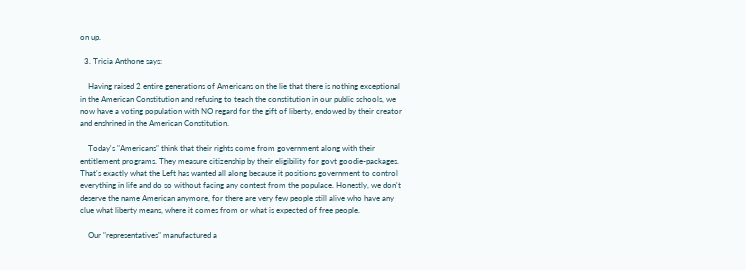on up.

  3. Tricia Anthone says:

    Having raised 2 entire generations of Americans on the lie that there is nothing exceptional in the American Constitution and refusing to teach the constitution in our public schools, we now have a voting population with NO regard for the gift of liberty, endowed by their creator and enshrined in the American Constitution.

    Today's "Americans" think that their rights come from government along with their entitlement programs. They measure citizenship by their eligibility for govt goodie-packages. That's exactly what the Left has wanted all along because it positions government to control everything in life and do so without facing any contest from the populace. Honestly, we don't deserve the name American anymore, for there are very few people still alive who have any clue what liberty means, where it comes from or what is expected of free people.

    Our "representatives" manufactured a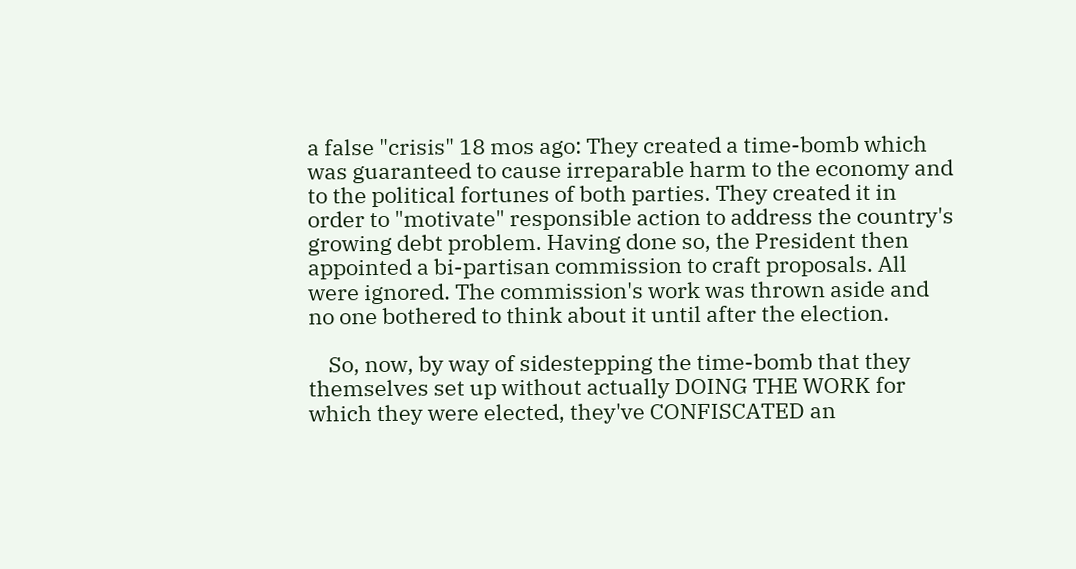a false "crisis" 18 mos ago: They created a time-bomb which was guaranteed to cause irreparable harm to the economy and to the political fortunes of both parties. They created it in order to "motivate" responsible action to address the country's growing debt problem. Having done so, the President then appointed a bi-partisan commission to craft proposals. All were ignored. The commission's work was thrown aside and no one bothered to think about it until after the election.

    So, now, by way of sidestepping the time-bomb that they themselves set up without actually DOING THE WORK for which they were elected, they've CONFISCATED an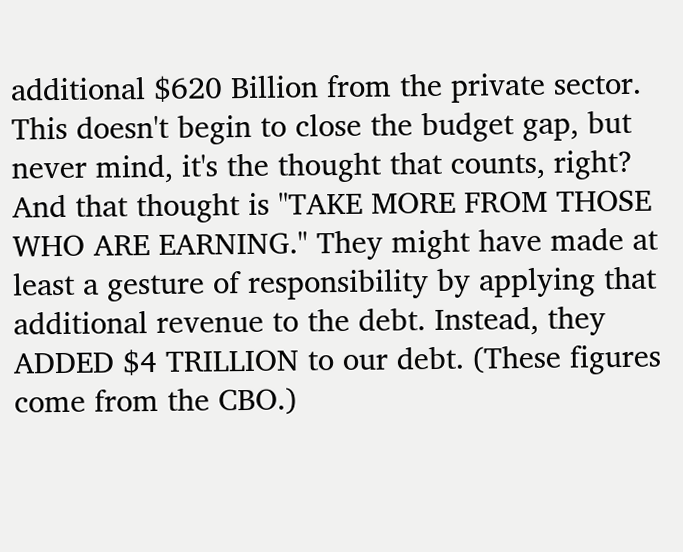additional $620 Billion from the private sector. This doesn't begin to close the budget gap, but never mind, it's the thought that counts, right? And that thought is "TAKE MORE FROM THOSE WHO ARE EARNING." They might have made at least a gesture of responsibility by applying that additional revenue to the debt. Instead, they ADDED $4 TRILLION to our debt. (These figures come from the CBO.)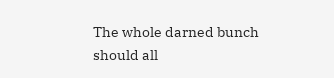The whole darned bunch should all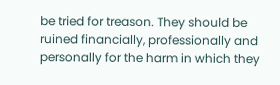be tried for treason. They should be ruined financially, professionally and personally for the harm in which they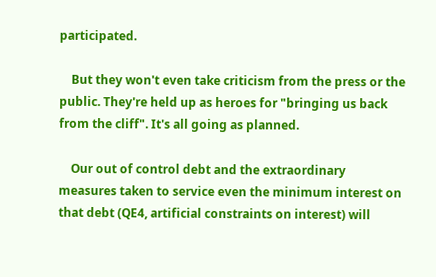participated.

    But they won't even take criticism from the press or the public. They're held up as heroes for "bringing us back from the cliff". It's all going as planned.

    Our out of control debt and the extraordinary measures taken to service even the minimum interest on that debt (QE4, artificial constraints on interest) will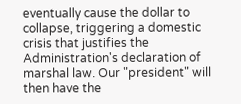eventually cause the dollar to collapse, triggering a domestic crisis that justifies the Administration's declaration of marshal law. Our "president" will then have the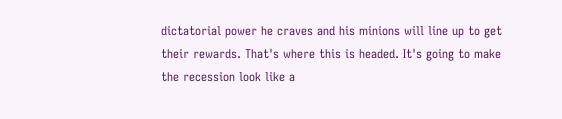dictatorial power he craves and his minions will line up to get their rewards. That's where this is headed. It's going to make the recession look like a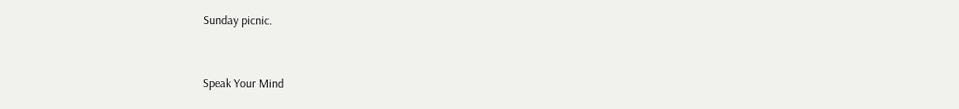Sunday picnic.


Speak Your Mind